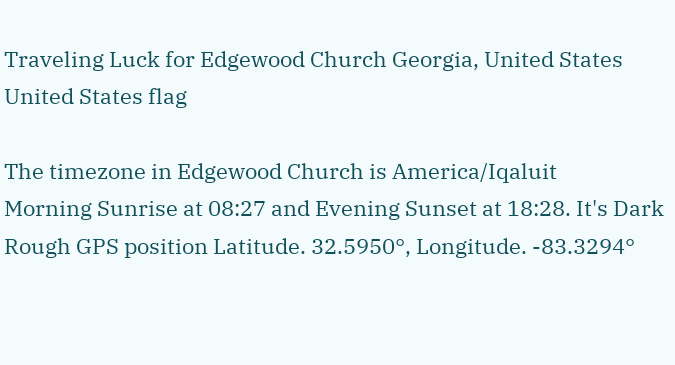Traveling Luck for Edgewood Church Georgia, United States United States flag

The timezone in Edgewood Church is America/Iqaluit
Morning Sunrise at 08:27 and Evening Sunset at 18:28. It's Dark
Rough GPS position Latitude. 32.5950°, Longitude. -83.3294°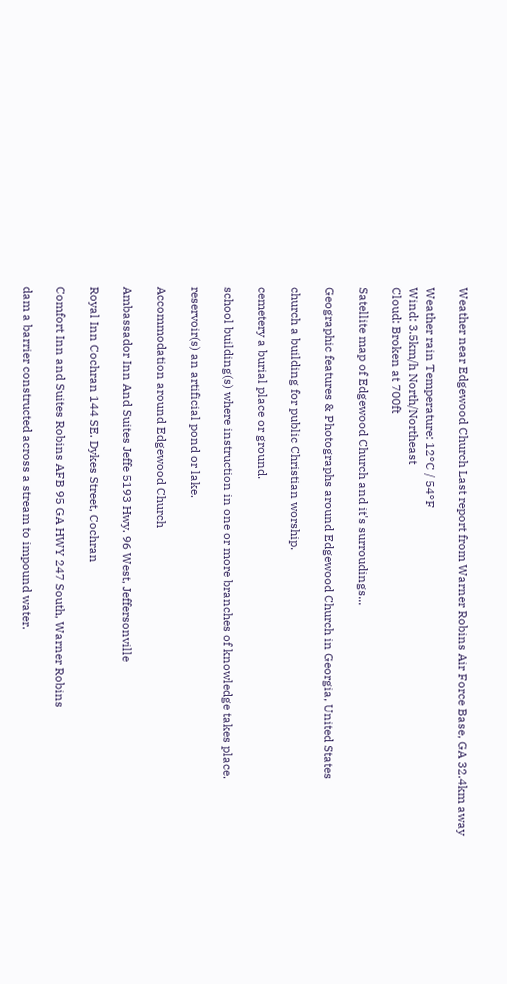Weather near Edgewood Church Last report from Warner Robins Air Force Base, GA 32.4km away

Weather rain Temperature: 12°C / 54°F
Wind: 3.5km/h North/Northeast
Cloud: Broken at 700ft

Satellite map of Edgewood Church and it's surroudings...

Geographic features & Photographs around Edgewood Church in Georgia, United States

church a building for public Christian worship.

cemetery a burial place or ground.

school building(s) where instruction in one or more branches of knowledge takes place.

reservoir(s) an artificial pond or lake.

Accommodation around Edgewood Church

Ambassador Inn And Suites Jeffe 5193 Hwy. 96 West, Jeffersonville

Royal Inn Cochran 144 SE. Dykes Street, Cochran

Comfort Inn and Suites Robins AFB 95 GA HWY 247 South, Warner Robins

dam a barrier constructed across a stream to impound water.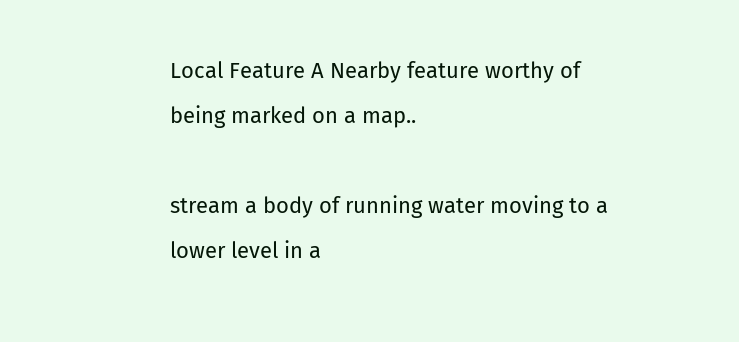Local Feature A Nearby feature worthy of being marked on a map..

stream a body of running water moving to a lower level in a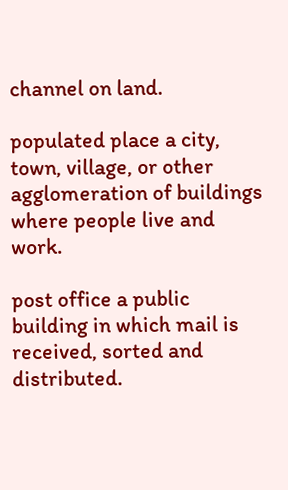channel on land.

populated place a city, town, village, or other agglomeration of buildings where people live and work.

post office a public building in which mail is received, sorted and distributed.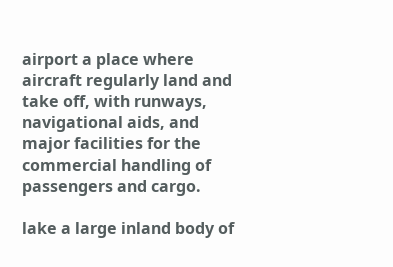airport a place where aircraft regularly land and take off, with runways, navigational aids, and major facilities for the commercial handling of passengers and cargo.

lake a large inland body of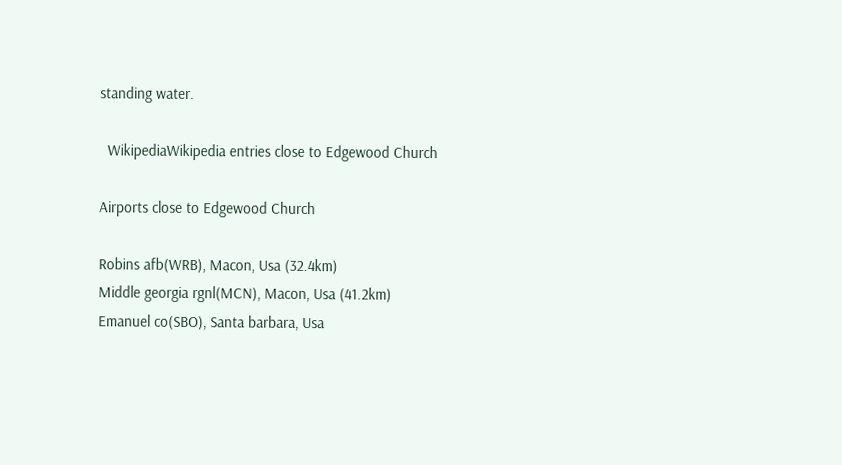standing water.

  WikipediaWikipedia entries close to Edgewood Church

Airports close to Edgewood Church

Robins afb(WRB), Macon, Usa (32.4km)
Middle georgia rgnl(MCN), Macon, Usa (41.2km)
Emanuel co(SBO), Santa barbara, Usa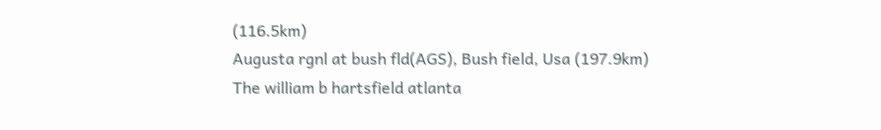(116.5km)
Augusta rgnl at bush fld(AGS), Bush field, Usa (197.9km)
The william b hartsfield atlanta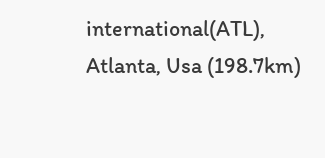international(ATL), Atlanta, Usa (198.7km)